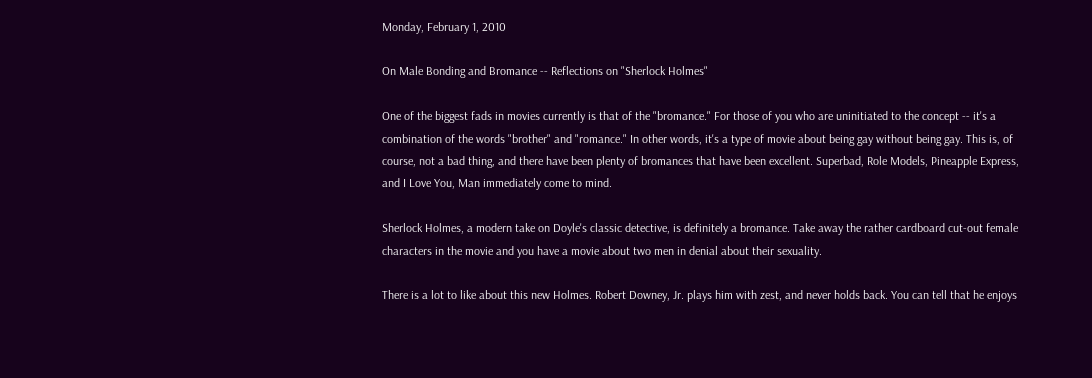Monday, February 1, 2010

On Male Bonding and Bromance -- Reflections on "Sherlock Holmes"

One of the biggest fads in movies currently is that of the "bromance." For those of you who are uninitiated to the concept -- it's a combination of the words "brother" and "romance." In other words, it's a type of movie about being gay without being gay. This is, of course, not a bad thing, and there have been plenty of bromances that have been excellent. Superbad, Role Models, Pineapple Express, and I Love You, Man immediately come to mind.

Sherlock Holmes, a modern take on Doyle's classic detective, is definitely a bromance. Take away the rather cardboard cut-out female characters in the movie and you have a movie about two men in denial about their sexuality.

There is a lot to like about this new Holmes. Robert Downey, Jr. plays him with zest, and never holds back. You can tell that he enjoys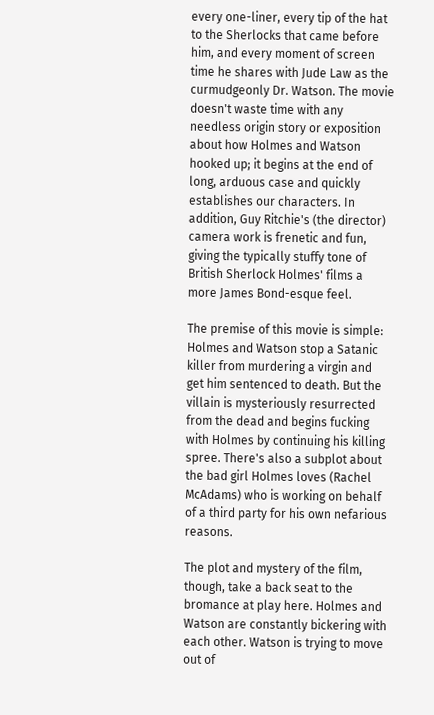every one-liner, every tip of the hat to the Sherlocks that came before him, and every moment of screen time he shares with Jude Law as the curmudgeonly Dr. Watson. The movie doesn't waste time with any needless origin story or exposition about how Holmes and Watson hooked up; it begins at the end of long, arduous case and quickly establishes our characters. In addition, Guy Ritchie's (the director) camera work is frenetic and fun, giving the typically stuffy tone of British Sherlock Holmes' films a more James Bond-esque feel.

The premise of this movie is simple: Holmes and Watson stop a Satanic killer from murdering a virgin and get him sentenced to death. But the villain is mysteriously resurrected from the dead and begins fucking with Holmes by continuing his killing spree. There's also a subplot about the bad girl Holmes loves (Rachel McAdams) who is working on behalf of a third party for his own nefarious reasons.

The plot and mystery of the film, though, take a back seat to the bromance at play here. Holmes and Watson are constantly bickering with each other. Watson is trying to move out of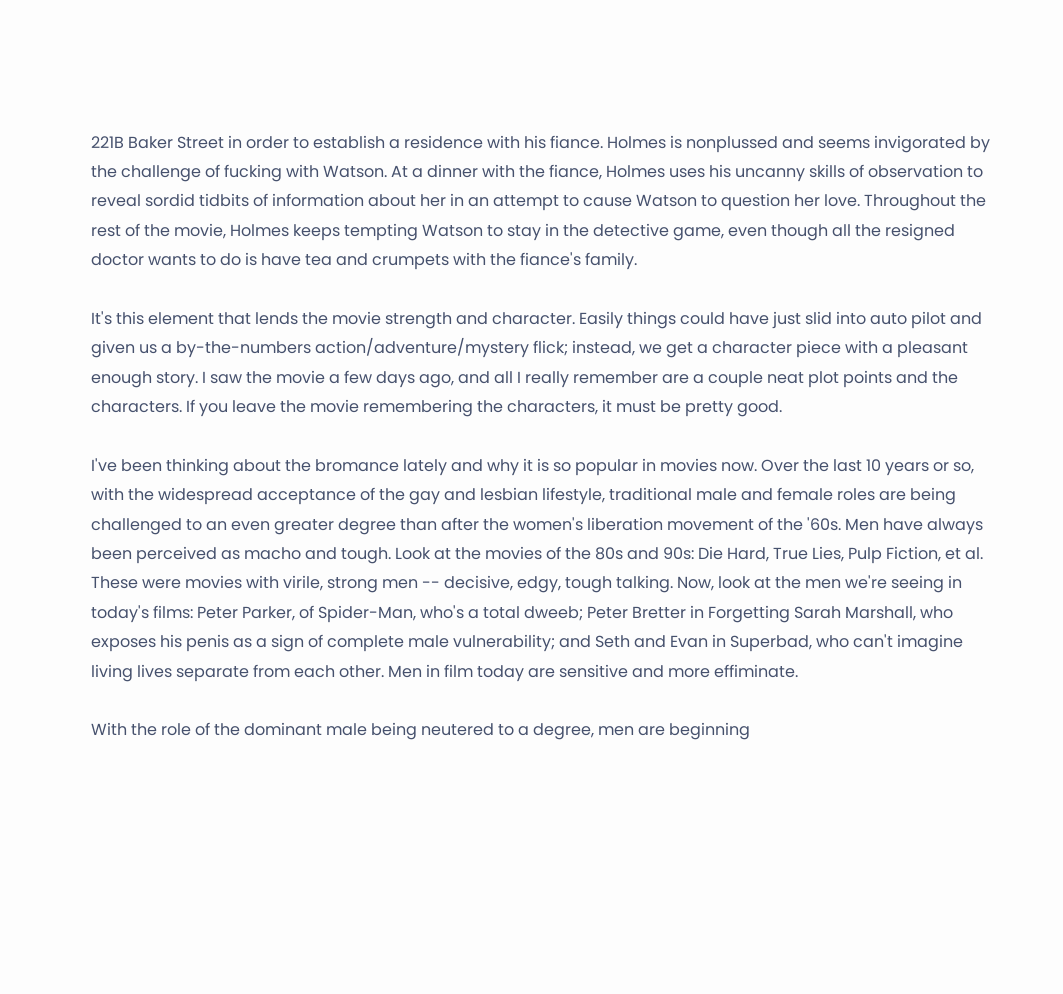221B Baker Street in order to establish a residence with his fiance. Holmes is nonplussed and seems invigorated by the challenge of fucking with Watson. At a dinner with the fiance, Holmes uses his uncanny skills of observation to reveal sordid tidbits of information about her in an attempt to cause Watson to question her love. Throughout the rest of the movie, Holmes keeps tempting Watson to stay in the detective game, even though all the resigned doctor wants to do is have tea and crumpets with the fiance's family.

It's this element that lends the movie strength and character. Easily things could have just slid into auto pilot and given us a by-the-numbers action/adventure/mystery flick; instead, we get a character piece with a pleasant enough story. I saw the movie a few days ago, and all I really remember are a couple neat plot points and the characters. If you leave the movie remembering the characters, it must be pretty good.

I've been thinking about the bromance lately and why it is so popular in movies now. Over the last 10 years or so, with the widespread acceptance of the gay and lesbian lifestyle, traditional male and female roles are being challenged to an even greater degree than after the women's liberation movement of the '60s. Men have always been perceived as macho and tough. Look at the movies of the 80s and 90s: Die Hard, True Lies, Pulp Fiction, et al. These were movies with virile, strong men -- decisive, edgy, tough talking. Now, look at the men we're seeing in today's films: Peter Parker, of Spider-Man, who's a total dweeb; Peter Bretter in Forgetting Sarah Marshall, who exposes his penis as a sign of complete male vulnerability; and Seth and Evan in Superbad, who can't imagine living lives separate from each other. Men in film today are sensitive and more effiminate.

With the role of the dominant male being neutered to a degree, men are beginning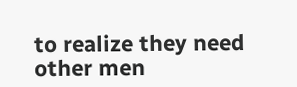to realize they need other men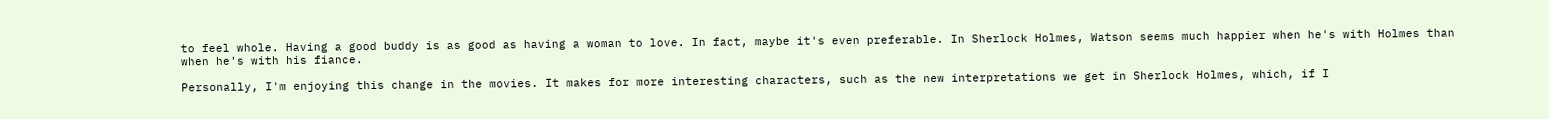to feel whole. Having a good buddy is as good as having a woman to love. In fact, maybe it's even preferable. In Sherlock Holmes, Watson seems much happier when he's with Holmes than when he's with his fiance.

Personally, I'm enjoying this change in the movies. It makes for more interesting characters, such as the new interpretations we get in Sherlock Holmes, which, if I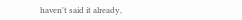haven't said it already,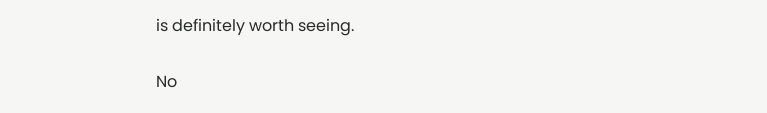is definitely worth seeing.

No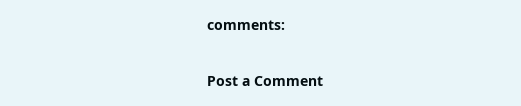comments:

Post a Comment